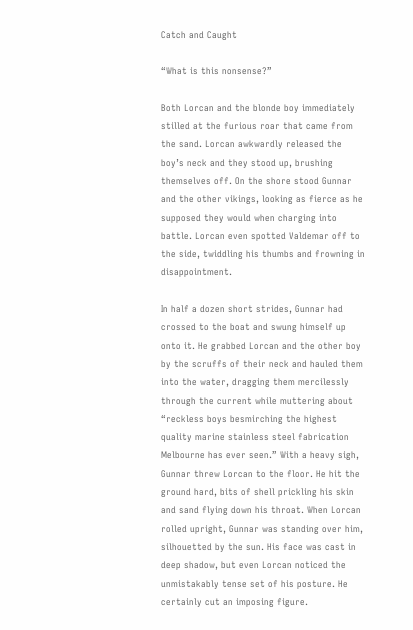Catch and Caught

“What is this nonsense?”

Both Lorcan and the blonde boy immediately stilled at the furious roar that came from the sand. Lorcan awkwardly released the boy’s neck and they stood up, brushing themselves off. On the shore stood Gunnar and the other vikings, looking as fierce as he supposed they would when charging into battle. Lorcan even spotted Valdemar off to the side, twiddling his thumbs and frowning in disappointment.

In half a dozen short strides, Gunnar had crossed to the boat and swung himself up onto it. He grabbed Lorcan and the other boy by the scruffs of their neck and hauled them into the water, dragging them mercilessly through the current while muttering about “reckless boys besmirching the highest quality marine stainless steel fabrication Melbourne has ever seen.” With a heavy sigh, Gunnar threw Lorcan to the floor. He hit the ground hard, bits of shell prickling his skin and sand flying down his throat. When Lorcan rolled upright, Gunnar was standing over him, silhouetted by the sun. His face was cast in deep shadow, but even Lorcan noticed the unmistakably tense set of his posture. He certainly cut an imposing figure.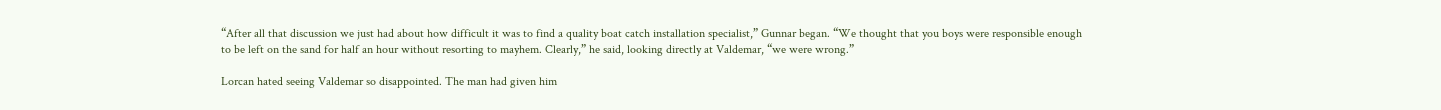“After all that discussion we just had about how difficult it was to find a quality boat catch installation specialist,” Gunnar began. “We thought that you boys were responsible enough to be left on the sand for half an hour without resorting to mayhem. Clearly,” he said, looking directly at Valdemar, “we were wrong.”

Lorcan hated seeing Valdemar so disappointed. The man had given him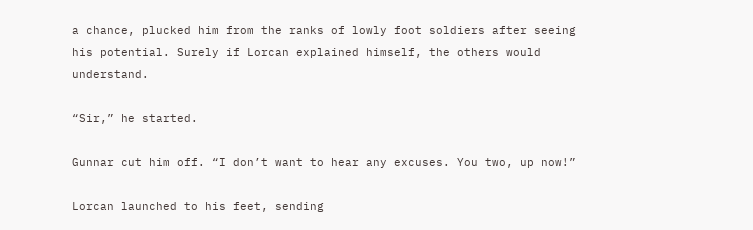a chance, plucked him from the ranks of lowly foot soldiers after seeing his potential. Surely if Lorcan explained himself, the others would understand.

“Sir,” he started.

Gunnar cut him off. “I don’t want to hear any excuses. You two, up now!”

Lorcan launched to his feet, sending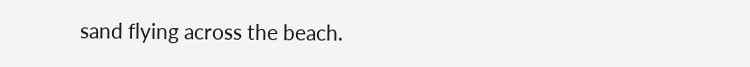sand flying across the beach.